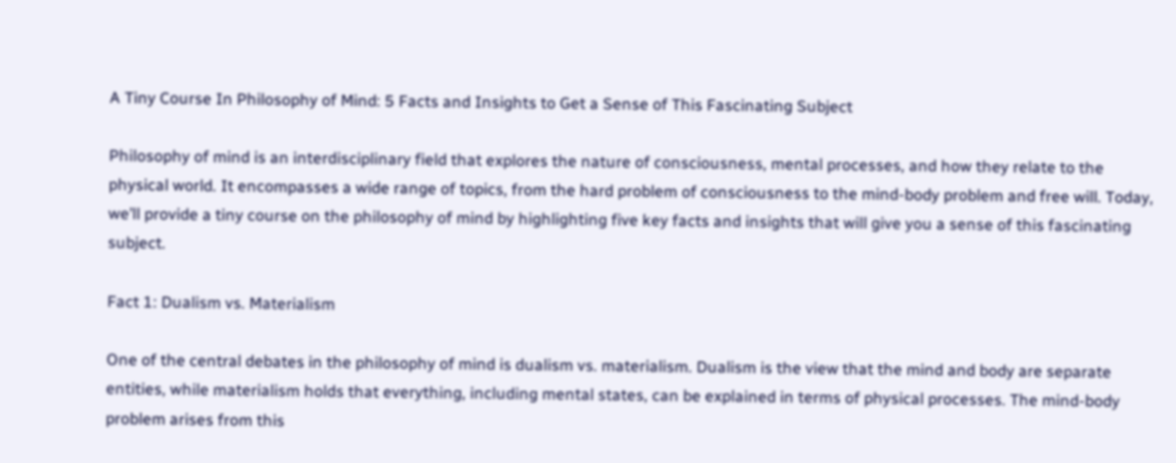A Tiny Course In Philosophy of Mind: 5 Facts and Insights to Get a Sense of This Fascinating Subject

Philosophy of mind is an interdisciplinary field that explores the nature of consciousness, mental processes, and how they relate to the physical world. It encompasses a wide range of topics, from the hard problem of consciousness to the mind-body problem and free will. Today, we’ll provide a tiny course on the philosophy of mind by highlighting five key facts and insights that will give you a sense of this fascinating subject.

Fact 1: Dualism vs. Materialism

One of the central debates in the philosophy of mind is dualism vs. materialism. Dualism is the view that the mind and body are separate entities, while materialism holds that everything, including mental states, can be explained in terms of physical processes. The mind-body problem arises from this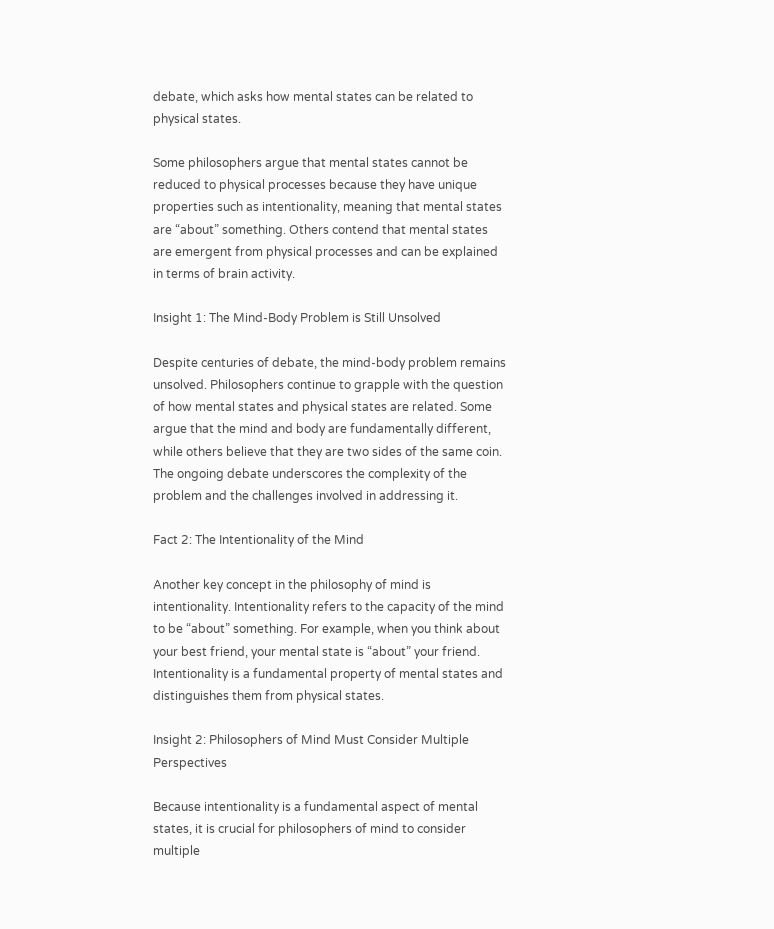debate, which asks how mental states can be related to physical states.

Some philosophers argue that mental states cannot be reduced to physical processes because they have unique properties such as intentionality, meaning that mental states are “about” something. Others contend that mental states are emergent from physical processes and can be explained in terms of brain activity.

Insight 1: The Mind-Body Problem is Still Unsolved

Despite centuries of debate, the mind-body problem remains unsolved. Philosophers continue to grapple with the question of how mental states and physical states are related. Some argue that the mind and body are fundamentally different, while others believe that they are two sides of the same coin. The ongoing debate underscores the complexity of the problem and the challenges involved in addressing it.

Fact 2: The Intentionality of the Mind

Another key concept in the philosophy of mind is intentionality. Intentionality refers to the capacity of the mind to be “about” something. For example, when you think about your best friend, your mental state is “about” your friend. Intentionality is a fundamental property of mental states and distinguishes them from physical states.

Insight 2: Philosophers of Mind Must Consider Multiple Perspectives

Because intentionality is a fundamental aspect of mental states, it is crucial for philosophers of mind to consider multiple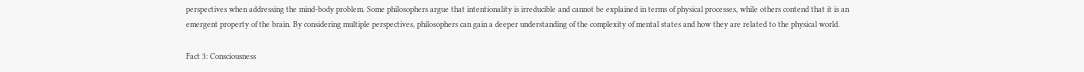perspectives when addressing the mind-body problem. Some philosophers argue that intentionality is irreducible and cannot be explained in terms of physical processes, while others contend that it is an emergent property of the brain. By considering multiple perspectives, philosophers can gain a deeper understanding of the complexity of mental states and how they are related to the physical world.

Fact 3: Consciousness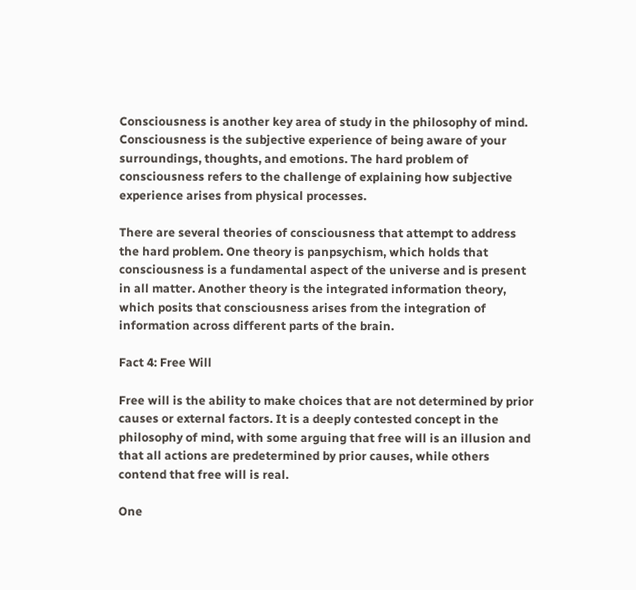Consciousness is another key area of study in the philosophy of mind. Consciousness is the subjective experience of being aware of your surroundings, thoughts, and emotions. The hard problem of consciousness refers to the challenge of explaining how subjective experience arises from physical processes.

There are several theories of consciousness that attempt to address the hard problem. One theory is panpsychism, which holds that consciousness is a fundamental aspect of the universe and is present in all matter. Another theory is the integrated information theory, which posits that consciousness arises from the integration of information across different parts of the brain.

Fact 4: Free Will

Free will is the ability to make choices that are not determined by prior causes or external factors. It is a deeply contested concept in the philosophy of mind, with some arguing that free will is an illusion and that all actions are predetermined by prior causes, while others contend that free will is real.

One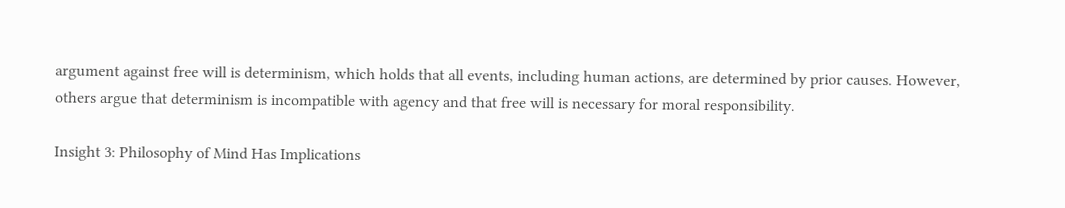argument against free will is determinism, which holds that all events, including human actions, are determined by prior causes. However, others argue that determinism is incompatible with agency and that free will is necessary for moral responsibility.

Insight 3: Philosophy of Mind Has Implications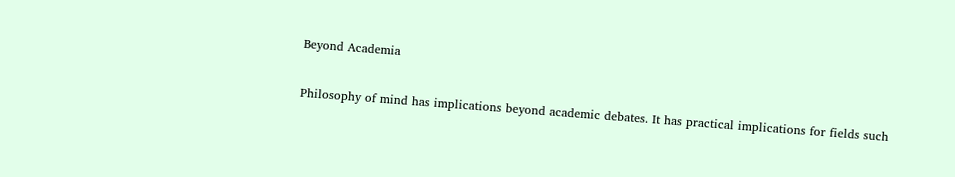Beyond Academia

Philosophy of mind has implications beyond academic debates. It has practical implications for fields such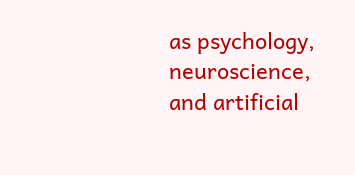as psychology, neuroscience, and artificial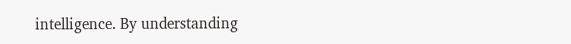intelligence. By understanding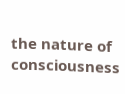the nature of consciousness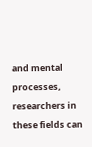and mental processes, researchers in these fields can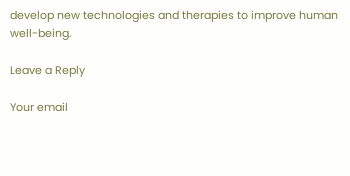develop new technologies and therapies to improve human well-being.

Leave a Reply

Your email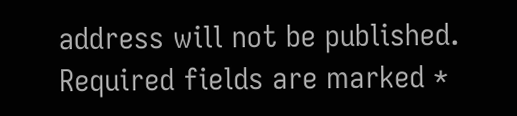address will not be published. Required fields are marked *